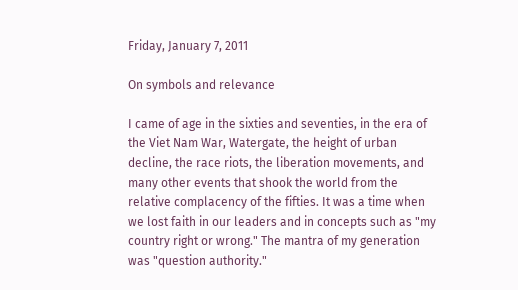Friday, January 7, 2011

On symbols and relevance

I came of age in the sixties and seventies, in the era of the Viet Nam War, Watergate, the height of urban decline, the race riots, the liberation movements, and many other events that shook the world from the relative complacency of the fifties. It was a time when we lost faith in our leaders and in concepts such as "my country right or wrong." The mantra of my generation was "question authority."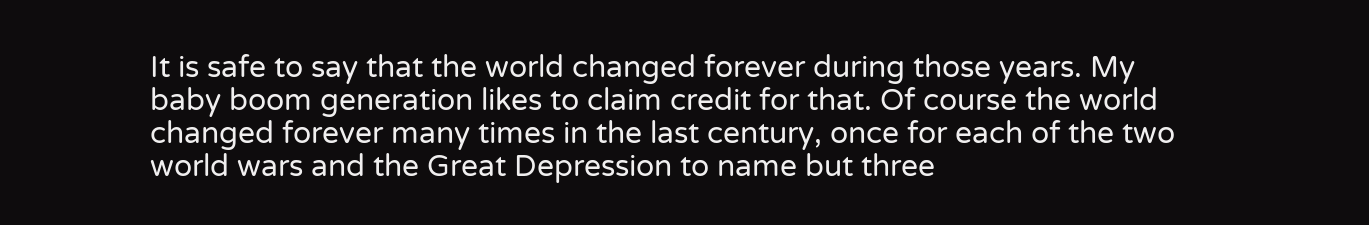It is safe to say that the world changed forever during those years. My baby boom generation likes to claim credit for that. Of course the world changed forever many times in the last century, once for each of the two world wars and the Great Depression to name but three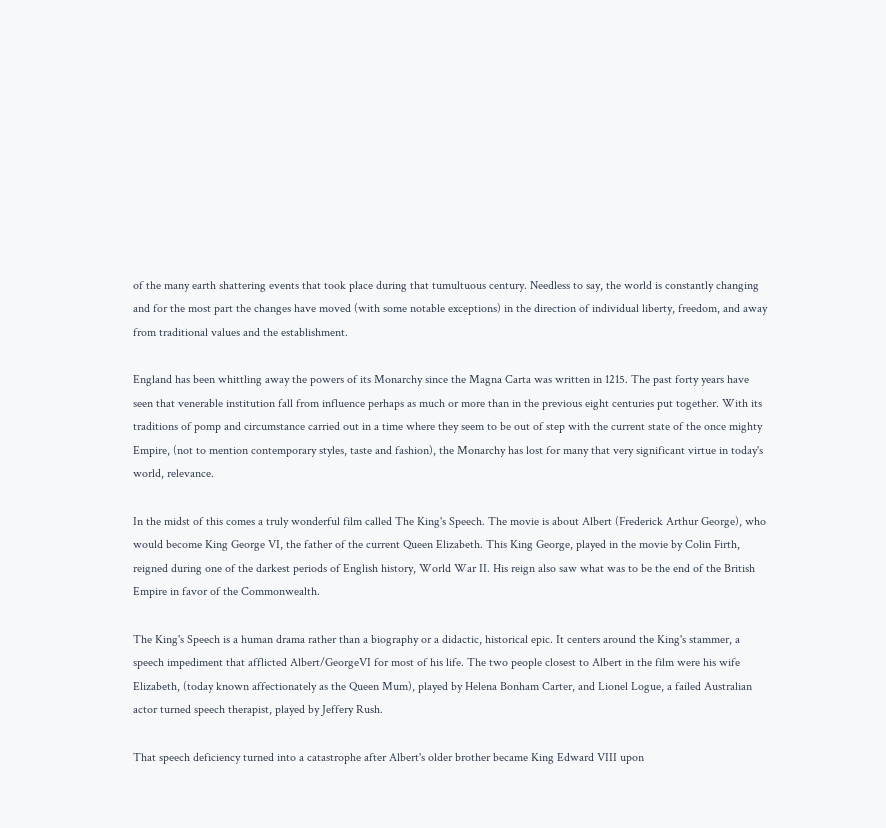of the many earth shattering events that took place during that tumultuous century. Needless to say, the world is constantly changing and for the most part the changes have moved (with some notable exceptions) in the direction of individual liberty, freedom, and away from traditional values and the establishment.

England has been whittling away the powers of its Monarchy since the Magna Carta was written in 1215. The past forty years have seen that venerable institution fall from influence perhaps as much or more than in the previous eight centuries put together. With its traditions of pomp and circumstance carried out in a time where they seem to be out of step with the current state of the once mighty Empire, (not to mention contemporary styles, taste and fashion), the Monarchy has lost for many that very significant virtue in today's world, relevance.

In the midst of this comes a truly wonderful film called The King's Speech. The movie is about Albert (Frederick Arthur George), who would become King George VI, the father of the current Queen Elizabeth. This King George, played in the movie by Colin Firth, reigned during one of the darkest periods of English history, World War II. His reign also saw what was to be the end of the British Empire in favor of the Commonwealth.

The King's Speech is a human drama rather than a biography or a didactic, historical epic. It centers around the King's stammer, a speech impediment that afflicted Albert/GeorgeVI for most of his life. The two people closest to Albert in the film were his wife Elizabeth, (today known affectionately as the Queen Mum), played by Helena Bonham Carter, and Lionel Logue, a failed Australian actor turned speech therapist, played by Jeffery Rush.

That speech deficiency turned into a catastrophe after Albert's older brother became King Edward VIII upon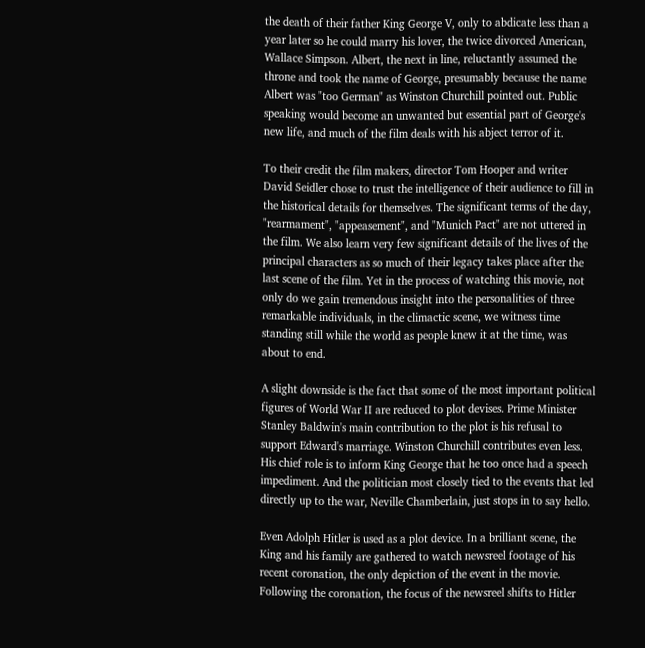the death of their father King George V, only to abdicate less than a year later so he could marry his lover, the twice divorced American, Wallace Simpson. Albert, the next in line, reluctantly assumed the throne and took the name of George, presumably because the name Albert was "too German" as Winston Churchill pointed out. Public speaking would become an unwanted but essential part of George's new life, and much of the film deals with his abject terror of it.

To their credit the film makers, director Tom Hooper and writer David Seidler chose to trust the intelligence of their audience to fill in the historical details for themselves. The significant terms of the day, "rearmament", "appeasement", and "Munich Pact" are not uttered in the film. We also learn very few significant details of the lives of the principal characters as so much of their legacy takes place after the last scene of the film. Yet in the process of watching this movie, not only do we gain tremendous insight into the personalities of three remarkable individuals, in the climactic scene, we witness time standing still while the world as people knew it at the time, was about to end.

A slight downside is the fact that some of the most important political figures of World War II are reduced to plot devises. Prime Minister Stanley Baldwin's main contribution to the plot is his refusal to support Edward's marriage. Winston Churchill contributes even less. His chief role is to inform King George that he too once had a speech impediment. And the politician most closely tied to the events that led directly up to the war, Neville Chamberlain, just stops in to say hello.

Even Adolph Hitler is used as a plot device. In a brilliant scene, the King and his family are gathered to watch newsreel footage of his recent coronation, the only depiction of the event in the movie. Following the coronation, the focus of the newsreel shifts to Hitler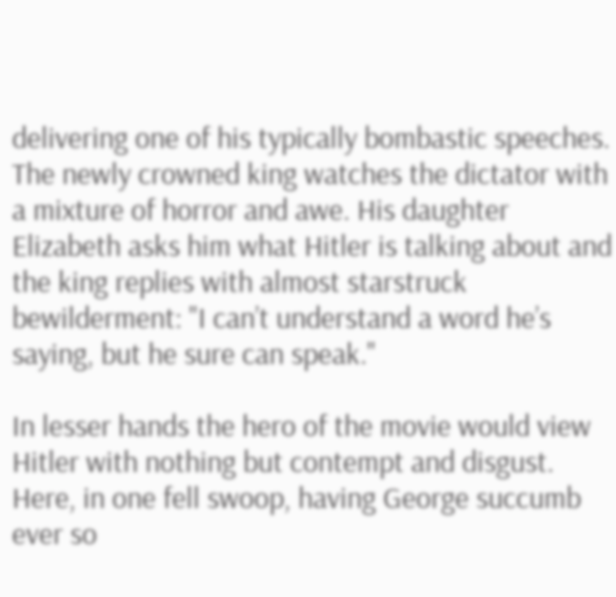delivering one of his typically bombastic speeches. The newly crowned king watches the dictator with a mixture of horror and awe. His daughter Elizabeth asks him what Hitler is talking about and the king replies with almost starstruck bewilderment: "I can’t understand a word he’s saying, but he sure can speak."

In lesser hands the hero of the movie would view Hitler with nothing but contempt and disgust. Here, in one fell swoop, having George succumb ever so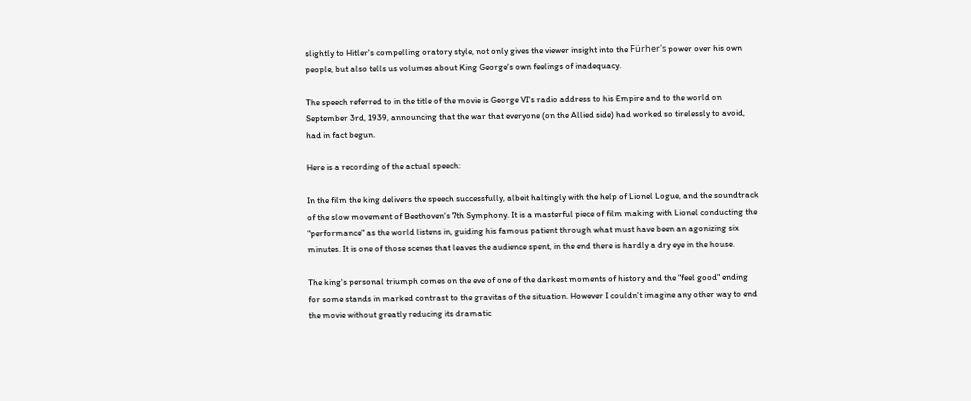slightly to Hitler's compelling oratory style, not only gives the viewer insight into the Fürher's power over his own people, but also tells us volumes about King George's own feelings of inadequacy.

The speech referred to in the title of the movie is George VI's radio address to his Empire and to the world on September 3rd, 1939, announcing that the war that everyone (on the Allied side) had worked so tirelessly to avoid, had in fact begun.

Here is a recording of the actual speech:

In the film the king delivers the speech successfully, albeit haltingly with the help of Lionel Logue, and the soundtrack of the slow movement of Beethoven's 7th Symphony. It is a masterful piece of film making with Lionel conducting the "performance" as the world listens in, guiding his famous patient through what must have been an agonizing six minutes. It is one of those scenes that leaves the audience spent, in the end there is hardly a dry eye in the house.

The king's personal triumph comes on the eve of one of the darkest moments of history and the "feel good" ending for some stands in marked contrast to the gravitas of the situation. However I couldn't imagine any other way to end the movie without greatly reducing its dramatic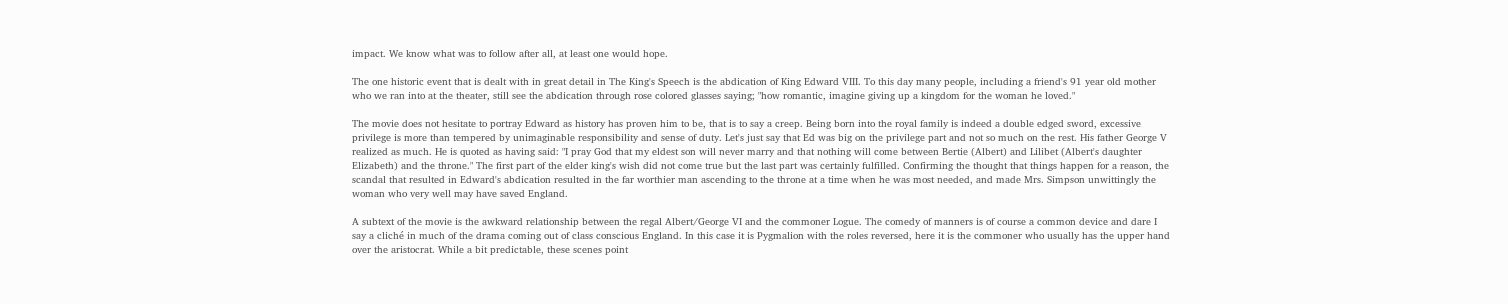impact. We know what was to follow after all, at least one would hope.

The one historic event that is dealt with in great detail in The King's Speech is the abdication of King Edward VIII. To this day many people, including a friend's 91 year old mother who we ran into at the theater, still see the abdication through rose colored glasses saying; "how romantic, imagine giving up a kingdom for the woman he loved."

The movie does not hesitate to portray Edward as history has proven him to be, that is to say a creep. Being born into the royal family is indeed a double edged sword, excessive privilege is more than tempered by unimaginable responsibility and sense of duty. Let's just say that Ed was big on the privilege part and not so much on the rest. His father George V realized as much. He is quoted as having said: "I pray God that my eldest son will never marry and that nothing will come between Bertie (Albert) and Lilibet (Albert's daughter Elizabeth) and the throne." The first part of the elder king's wish did not come true but the last part was certainly fulfilled. Confirming the thought that things happen for a reason, the scandal that resulted in Edward's abdication resulted in the far worthier man ascending to the throne at a time when he was most needed, and made Mrs. Simpson unwittingly the woman who very well may have saved England.

A subtext of the movie is the awkward relationship between the regal Albert/George VI and the commoner Logue. The comedy of manners is of course a common device and dare I say a cliché in much of the drama coming out of class conscious England. In this case it is Pygmalion with the roles reversed, here it is the commoner who usually has the upper hand over the aristocrat. While a bit predictable, these scenes point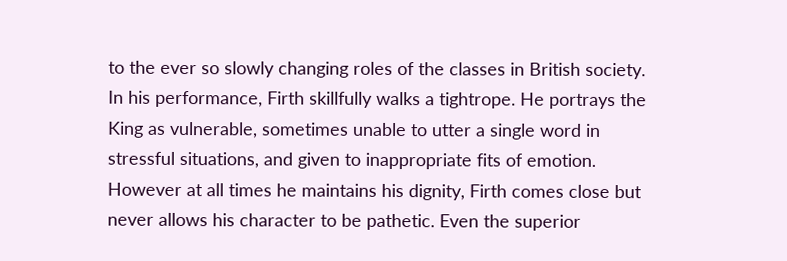to the ever so slowly changing roles of the classes in British society. In his performance, Firth skillfully walks a tightrope. He portrays the King as vulnerable, sometimes unable to utter a single word in stressful situations, and given to inappropriate fits of emotion. However at all times he maintains his dignity, Firth comes close but never allows his character to be pathetic. Even the superior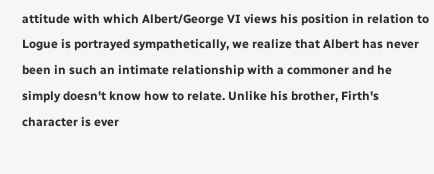attitude with which Albert/George VI views his position in relation to Logue is portrayed sympathetically, we realize that Albert has never been in such an intimate relationship with a commoner and he simply doesn't know how to relate. Unlike his brother, Firth's character is ever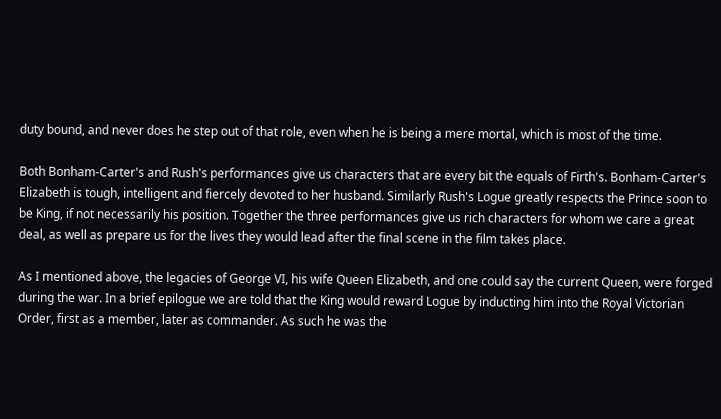duty bound, and never does he step out of that role, even when he is being a mere mortal, which is most of the time.

Both Bonham-Carter's and Rush's performances give us characters that are every bit the equals of Firth's. Bonham-Carter's Elizabeth is tough, intelligent and fiercely devoted to her husband. Similarly Rush's Logue greatly respects the Prince soon to be King, if not necessarily his position. Together the three performances give us rich characters for whom we care a great deal, as well as prepare us for the lives they would lead after the final scene in the film takes place.

As I mentioned above, the legacies of George VI, his wife Queen Elizabeth, and one could say the current Queen, were forged during the war. In a brief epilogue we are told that the King would reward Logue by inducting him into the Royal Victorian Order, first as a member, later as commander. As such he was the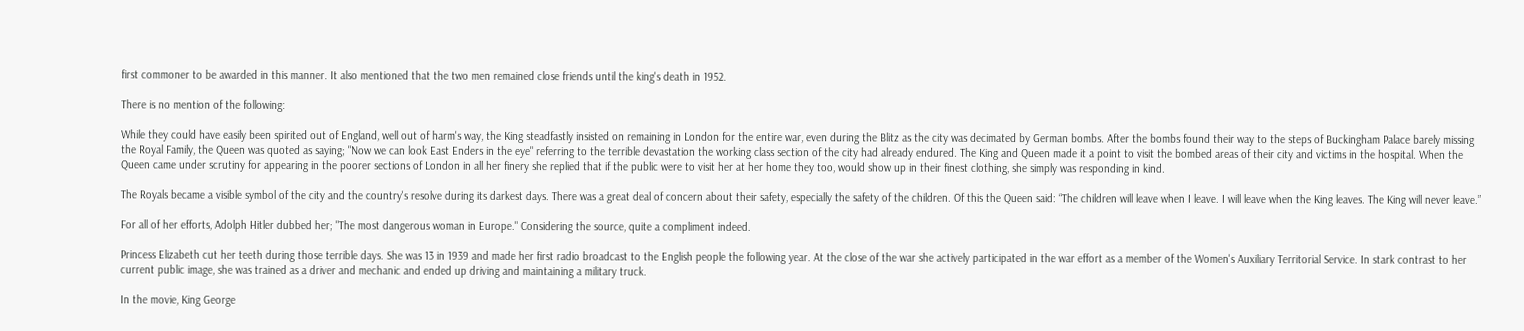first commoner to be awarded in this manner. It also mentioned that the two men remained close friends until the king's death in 1952.

There is no mention of the following:

While they could have easily been spirited out of England, well out of harm's way, the King steadfastly insisted on remaining in London for the entire war, even during the Blitz as the city was decimated by German bombs. After the bombs found their way to the steps of Buckingham Palace barely missing the Royal Family, the Queen was quoted as saying; "Now we can look East Enders in the eye" referring to the terrible devastation the working class section of the city had already endured. The King and Queen made it a point to visit the bombed areas of their city and victims in the hospital. When the Queen came under scrutiny for appearing in the poorer sections of London in all her finery she replied that if the public were to visit her at her home they too, would show up in their finest clothing, she simply was responding in kind.

The Royals became a visible symbol of the city and the country's resolve during its darkest days. There was a great deal of concern about their safety, especially the safety of the children. Of this the Queen said: “The children will leave when I leave. I will leave when the King leaves. The King will never leave.”

For all of her efforts, Adolph Hitler dubbed her; "The most dangerous woman in Europe." Considering the source, quite a compliment indeed.

Princess Elizabeth cut her teeth during those terrible days. She was 13 in 1939 and made her first radio broadcast to the English people the following year. At the close of the war she actively participated in the war effort as a member of the Women's Auxiliary Territorial Service. In stark contrast to her current public image, she was trained as a driver and mechanic and ended up driving and maintaining a military truck.

In the movie, King George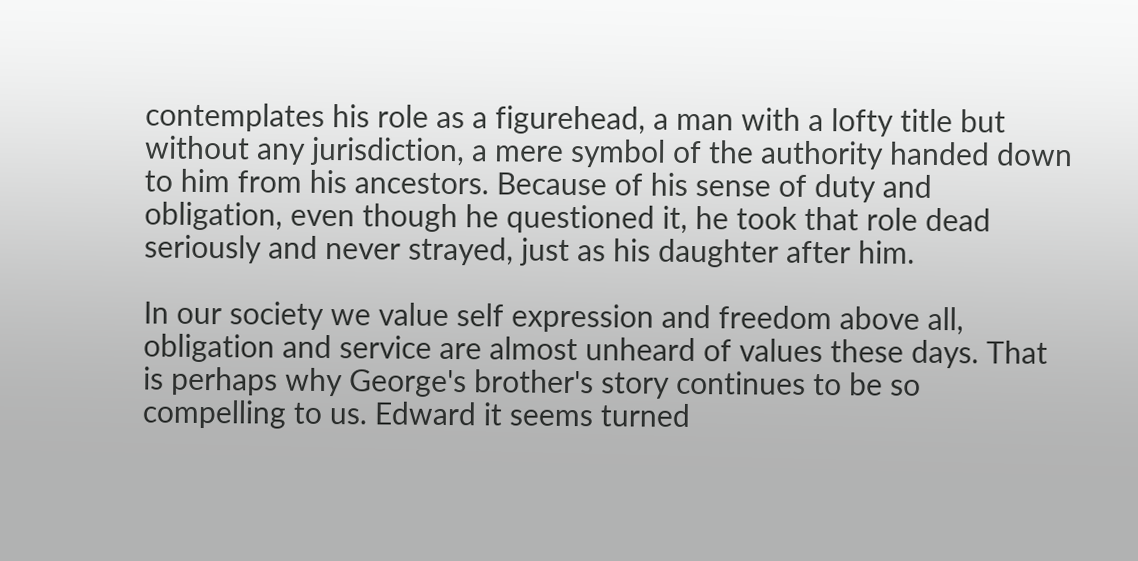contemplates his role as a figurehead, a man with a lofty title but without any jurisdiction, a mere symbol of the authority handed down to him from his ancestors. Because of his sense of duty and obligation, even though he questioned it, he took that role dead seriously and never strayed, just as his daughter after him.

In our society we value self expression and freedom above all, obligation and service are almost unheard of values these days. That is perhaps why George's brother's story continues to be so compelling to us. Edward it seems turned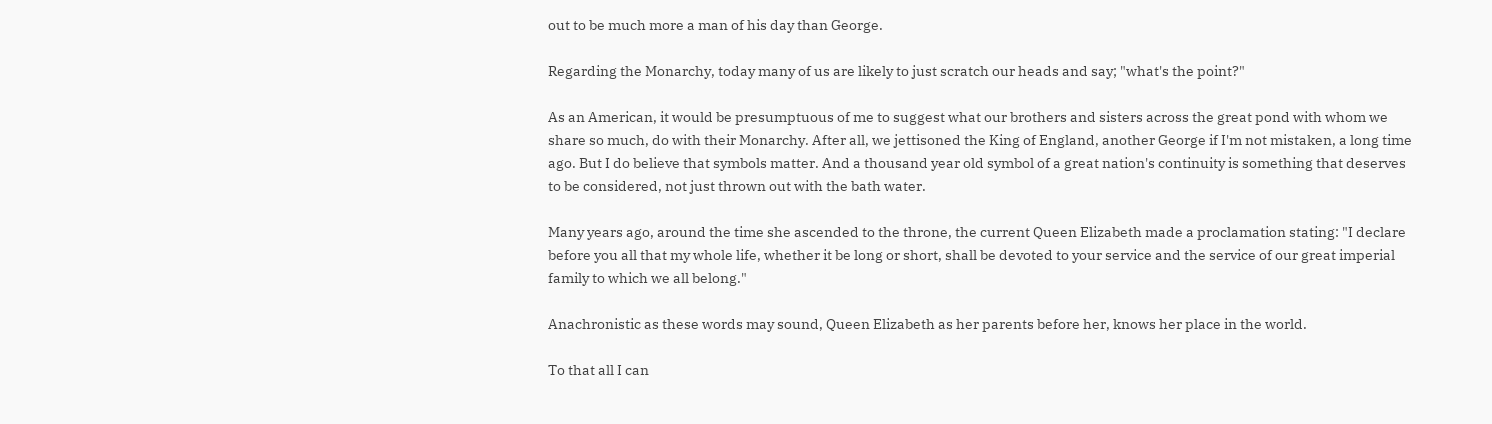out to be much more a man of his day than George.

Regarding the Monarchy, today many of us are likely to just scratch our heads and say; "what's the point?"

As an American, it would be presumptuous of me to suggest what our brothers and sisters across the great pond with whom we share so much, do with their Monarchy. After all, we jettisoned the King of England, another George if I'm not mistaken, a long time ago. But I do believe that symbols matter. And a thousand year old symbol of a great nation's continuity is something that deserves to be considered, not just thrown out with the bath water.

Many years ago, around the time she ascended to the throne, the current Queen Elizabeth made a proclamation stating: "I declare before you all that my whole life, whether it be long or short, shall be devoted to your service and the service of our great imperial family to which we all belong."

Anachronistic as these words may sound, Queen Elizabeth as her parents before her, knows her place in the world.

To that all I can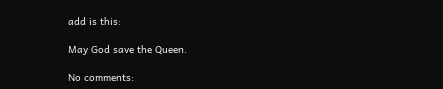add is this:

May God save the Queen.

No comments: